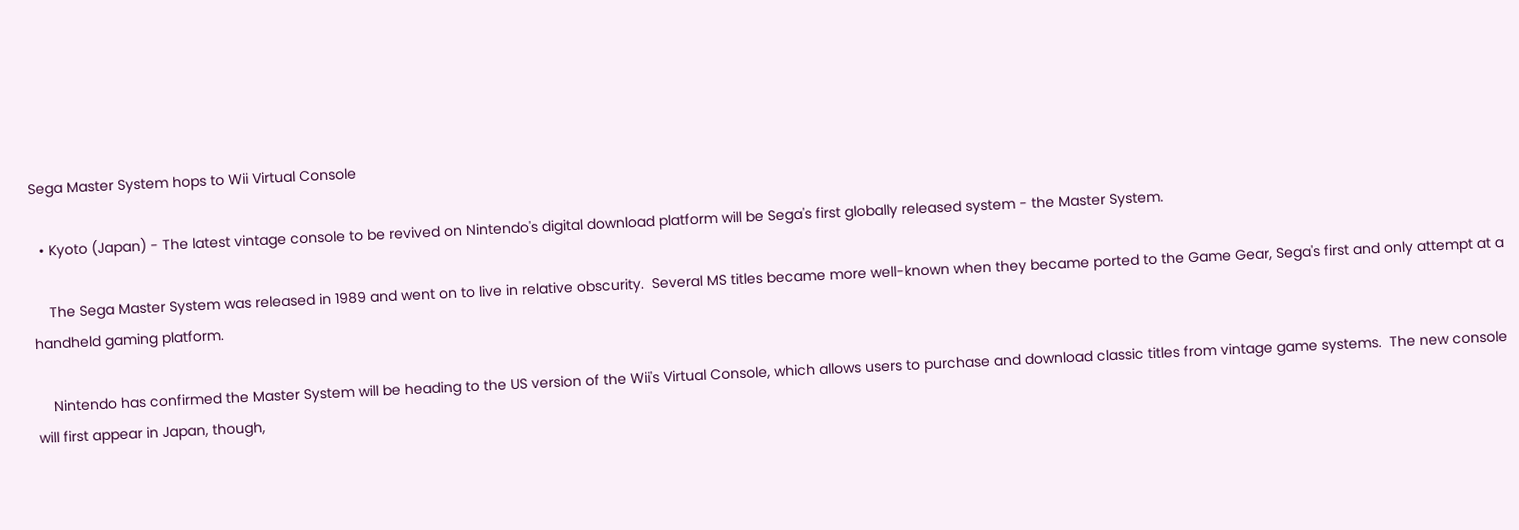Sega Master System hops to Wii Virtual Console

  • Kyoto (Japan) - The latest vintage console to be revived on Nintendo's digital download platform will be Sega's first globally released system - the Master System.

    The Sega Master System was released in 1989 and went on to live in relative obscurity.  Several MS titles became more well-known when they became ported to the Game Gear, Sega's first and only attempt at a handheld gaming platform.

    Nintendo has confirmed the Master System will be heading to the US version of the Wii's Virtual Console, which allows users to purchase and download classic titles from vintage game systems.  The new console will first appear in Japan, though,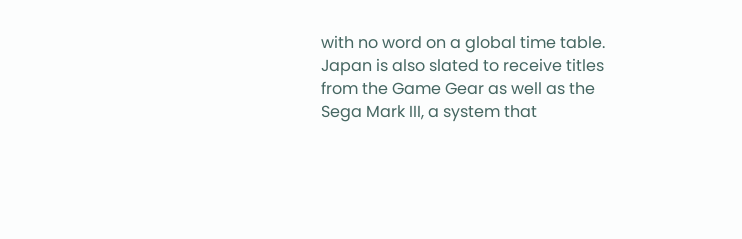with no word on a global time table.  Japan is also slated to receive titles from the Game Gear as well as the Sega Mark III, a system that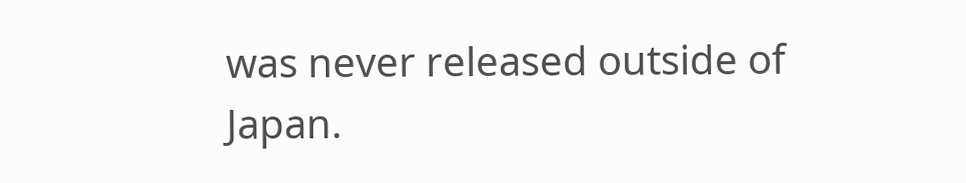was never released outside of Japan.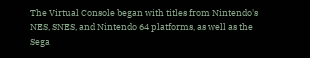The Virtual Console began with titles from Nintendo's NES, SNES, and Nintendo 64 platforms, as well as the Sega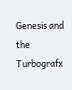Genesis and the Turbografx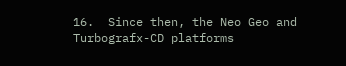16.  Since then, the Neo Geo and Turbografx-CD platforms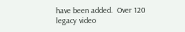have been added.  Over 120 legacy video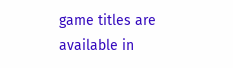game titles are available in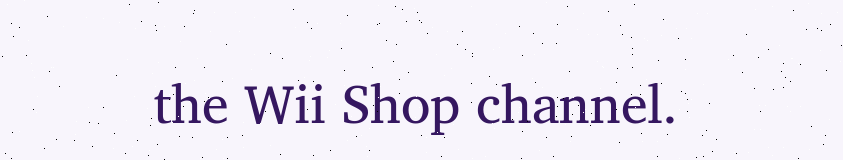the Wii Shop channel.